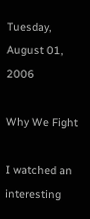Tuesday, August 01, 2006

Why We Fight

I watched an interesting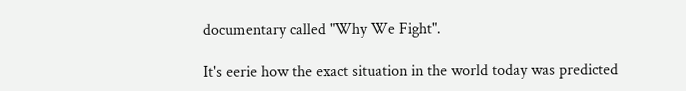documentary called "Why We Fight".

It's eerie how the exact situation in the world today was predicted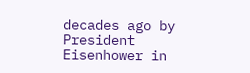decades ago by President Eisenhower in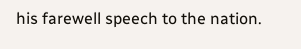his farewell speech to the nation.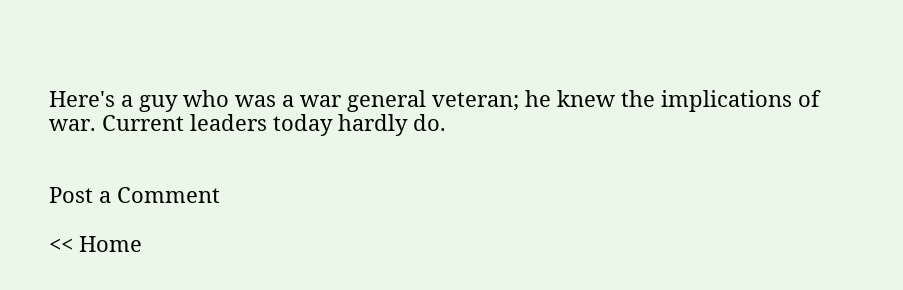Here's a guy who was a war general veteran; he knew the implications of war. Current leaders today hardly do.


Post a Comment

<< Home